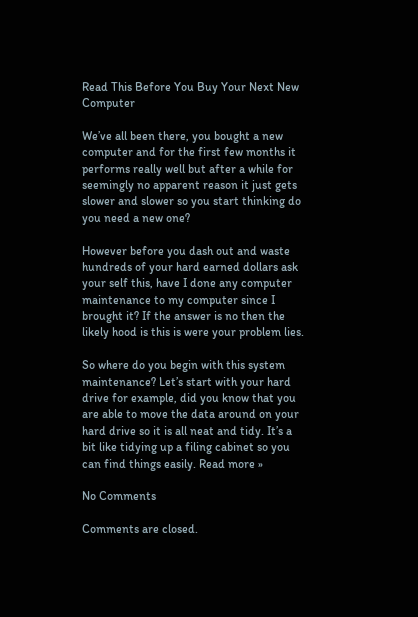Read This Before You Buy Your Next New Computer

We’ve all been there, you bought a new computer and for the first few months it performs really well but after a while for seemingly no apparent reason it just gets slower and slower so you start thinking do you need a new one?

However before you dash out and waste hundreds of your hard earned dollars ask your self this, have I done any computer maintenance to my computer since I brought it? If the answer is no then the likely hood is this is were your problem lies.

So where do you begin with this system maintenance? Let’s start with your hard drive for example, did you know that you are able to move the data around on your hard drive so it is all neat and tidy. It’s a bit like tidying up a filing cabinet so you can find things easily. Read more »

No Comments

Comments are closed.